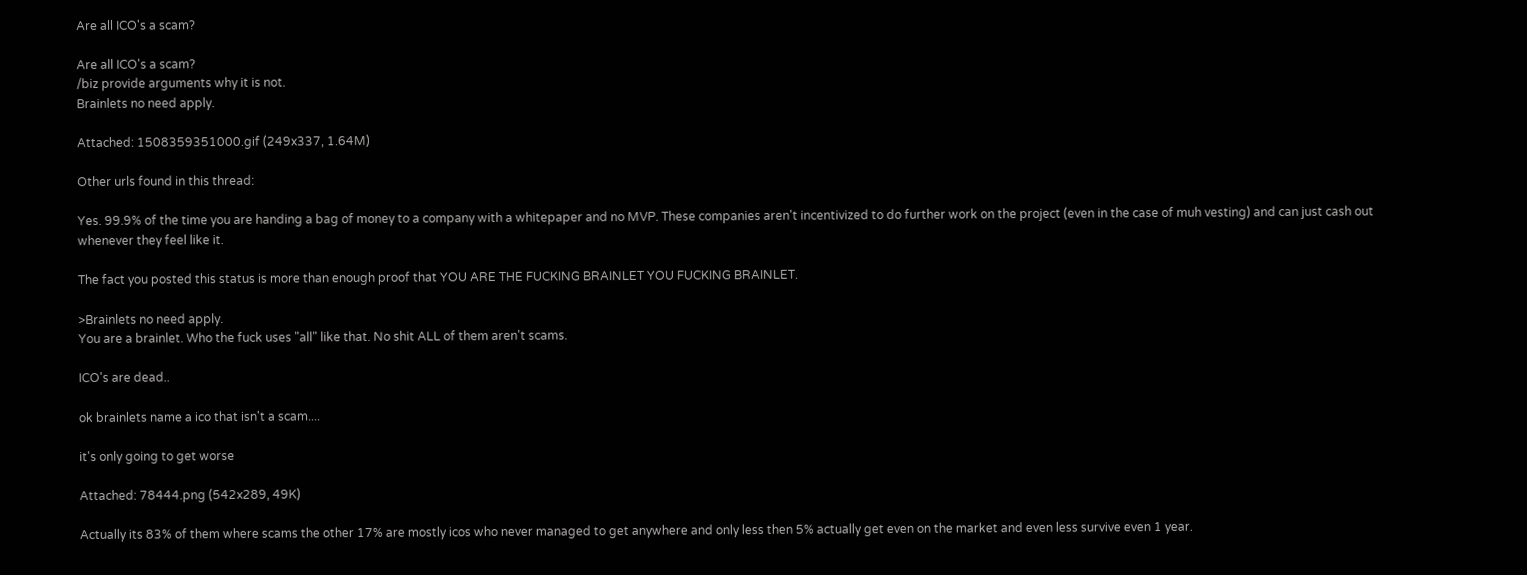Are all ICO's a scam?

Are all ICO's a scam?
/biz provide arguments why it is not.
Brainlets no need apply.

Attached: 1508359351000.gif (249x337, 1.64M)

Other urls found in this thread:

Yes. 99.9% of the time you are handing a bag of money to a company with a whitepaper and no MVP. These companies aren't incentivized to do further work on the project (even in the case of muh vesting) and can just cash out whenever they feel like it.

The fact you posted this status is more than enough proof that YOU ARE THE FUCKING BRAINLET YOU FUCKING BRAINLET.

>Brainlets no need apply.
You are a brainlet. Who the fuck uses "all" like that. No shit ALL of them aren't scams.

ICO's are dead..

ok brainlets name a ico that isn't a scam....

it's only going to get worse

Attached: 78444.png (542x289, 49K)

Actually its 83% of them where scams the other 17% are mostly icos who never managed to get anywhere and only less then 5% actually get even on the market and even less survive even 1 year.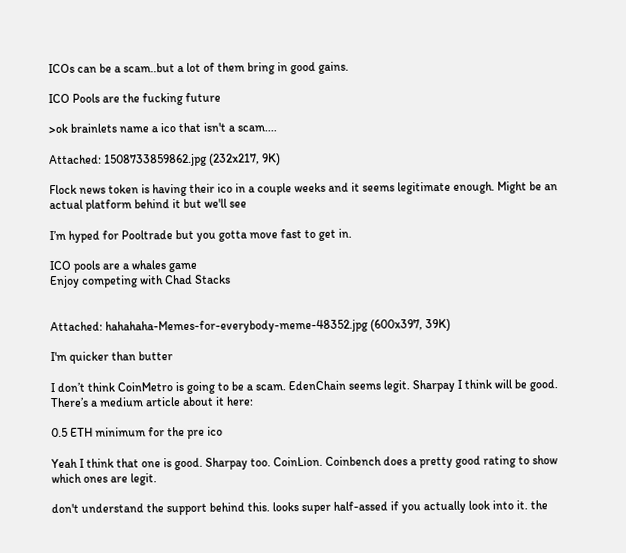ICOs can be a scam..but a lot of them bring in good gains.

ICO Pools are the fucking future

>ok brainlets name a ico that isn't a scam....

Attached: 1508733859862.jpg (232x217, 9K)

Flock news token is having their ico in a couple weeks and it seems legitimate enough. Might be an actual platform behind it but we'll see

I’m hyped for Pooltrade but you gotta move fast to get in.

ICO pools are a whales game
Enjoy competing with Chad Stacks


Attached: hahahaha-Memes-for-everybody-meme-48352.jpg (600x397, 39K)

I'm quicker than butter

I don’t think CoinMetro is going to be a scam. EdenChain seems legit. Sharpay I think will be good. There’s a medium article about it here:

0.5 ETH minimum for the pre ico

Yeah I think that one is good. Sharpay too. CoinLion. Coinbench does a pretty good rating to show which ones are legit.

don't understand the support behind this. looks super half-assed if you actually look into it. the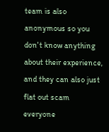team is also anonymous so you don't know anything about their experience, and they can also just flat out scam everyone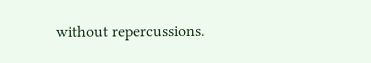without repercussions.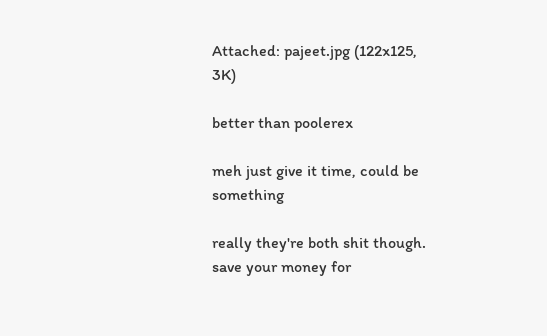Attached: pajeet.jpg (122x125, 3K)

better than poolerex

meh just give it time, could be something

really they're both shit though. save your money for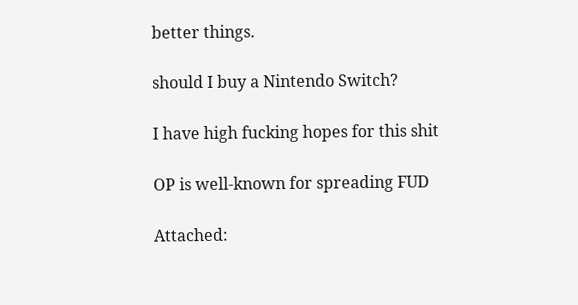better things.

should I buy a Nintendo Switch?

I have high fucking hopes for this shit

OP is well-known for spreading FUD

Attached: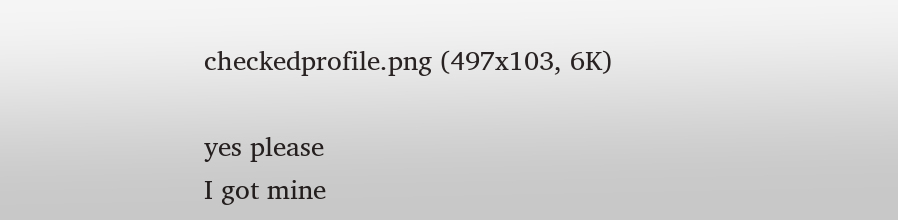checkedprofile.png (497x103, 6K)

yes please
I got mine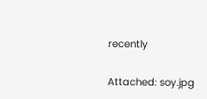recently

Attached: soy.jpg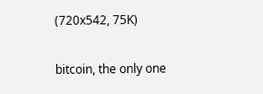(720x542, 75K)

bitcoin, the only one